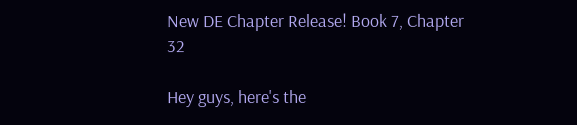New DE Chapter Release! Book 7, Chapter 32

Hey guys, here's the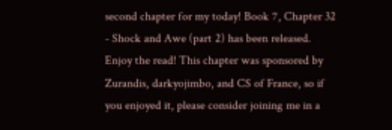second chapter for my today! Book 7, Chapter 32 - Shock and Awe (part 2) has been released. Enjoy the read! This chapter was sponsored by Zurandis, darkyojimbo, and CS of France, so if you enjoyed it, please consider joining me in a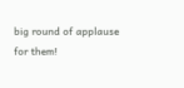big round of applause for them!